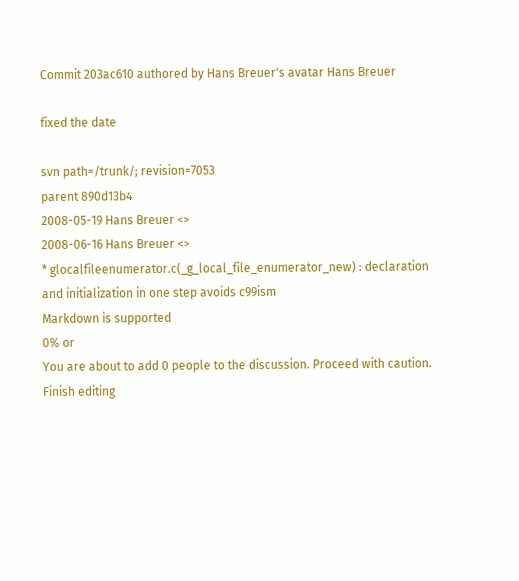Commit 203ac610 authored by Hans Breuer's avatar Hans Breuer

fixed the date

svn path=/trunk/; revision=7053
parent 890d13b4
2008-05-19 Hans Breuer <>
2008-06-16 Hans Breuer <>
* glocalfileenumerator.c(_g_local_file_enumerator_new) : declaration
and initialization in one step avoids c99ism
Markdown is supported
0% or
You are about to add 0 people to the discussion. Proceed with caution.
Finish editing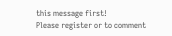this message first!
Please register or to comment